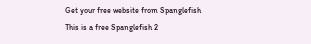Get your free website from Spanglefish
This is a free Spanglefish 2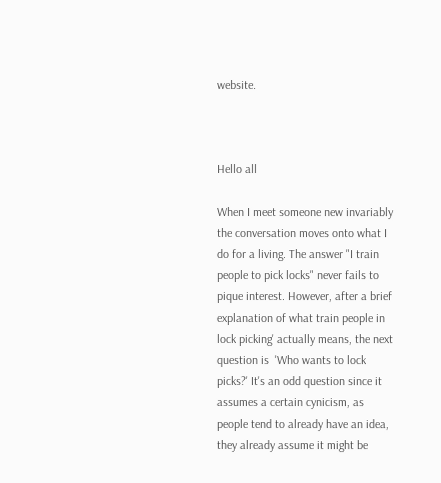website.



Hello all

When I meet someone new invariably the conversation moves onto what I do for a living. The answer "I train people to pick locks" never fails to pique interest. However, after a brief explanation of what train people in lock picking' actually means, the next question is  'Who wants to lock picks?' It's an odd question since it assumes a certain cynicism, as people tend to already have an idea, they already assume it might be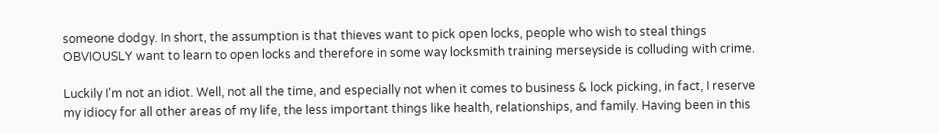someone dodgy. In short, the assumption is that thieves want to pick open locks, people who wish to steal things OBVIOUSLY want to learn to open locks and therefore in some way locksmith training merseyside is colluding with crime.

Luckily I'm not an idiot. Well, not all the time, and especially not when it comes to business & lock picking, in fact, I reserve my idiocy for all other areas of my life, the less important things like health, relationships, and family. Having been in this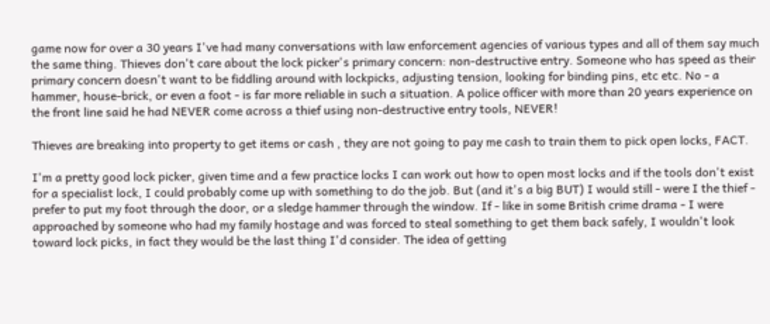game now for over a 30 years I've had many conversations with law enforcement agencies of various types and all of them say much the same thing. Thieves don't care about the lock picker's primary concern: non-destructive entry. Someone who has speed as their primary concern doesn't want to be fiddling around with lockpicks, adjusting tension, looking for binding pins, etc etc. No - a hammer, house-brick, or even a foot - is far more reliable in such a situation. A police officer with more than 20 years experience on the front line said he had NEVER come across a thief using non-destructive entry tools, NEVER!

Thieves are breaking into property to get items or cash , they are not going to pay me cash to train them to pick open locks, FACT.

I'm a pretty good lock picker, given time and a few practice locks I can work out how to open most locks and if the tools don't exist for a specialist lock, I could probably come up with something to do the job. But (and it's a big BUT) I would still - were I the thief - prefer to put my foot through the door, or a sledge hammer through the window. If - like in some British crime drama - I were approached by someone who had my family hostage and was forced to steal something to get them back safely, I wouldn't look toward lock picks, in fact they would be the last thing I'd consider. The idea of getting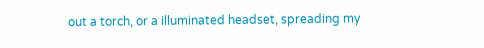out a torch, or a illuminated headset, spreading my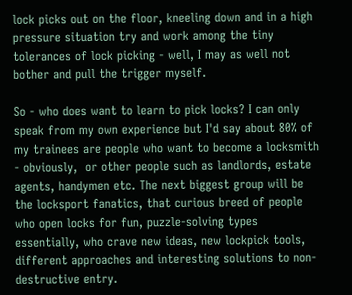lock picks out on the floor, kneeling down and in a high pressure situation try and work among the tiny tolerances of lock picking - well, I may as well not bother and pull the trigger myself.

So - who does want to learn to pick locks? I can only speak from my own experience but I'd say about 80% of my trainees are people who want to become a locksmith - obviously,  or other people such as landlords, estate agents, handymen etc. The next biggest group will be the locksport fanatics, that curious breed of people who open locks for fun, puzzle-solving types essentially, who crave new ideas, new lockpick tools, different approaches and interesting solutions to non-destructive entry.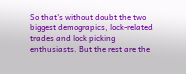So that's without doubt the two biggest demograpics, lock-related trades and lock picking enthusiasts. But the rest are the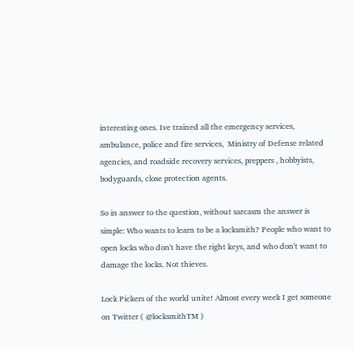interesting ones. Ive trained all the emergency services, ambulance, police and fire services,  Ministry of Defense related agencies, and roadside recovery services, preppers , hobbyists, bodyguards, close protection agents.

So in answer to the question, without sarcasm the answer is simple: Who wants to learn to be a locksmith? People who want to open locks who don't have the right keys, and who don't want to damage the locks. Not thieves.

Lock Pickers of the world unite! Almost every week I get someone on Twitter ( @locksmithTM )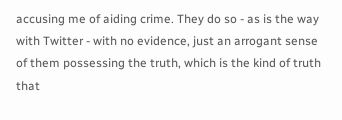accusing me of aiding crime. They do so - as is the way with Twitter - with no evidence, just an arrogant sense of them possessing the truth, which is the kind of truth that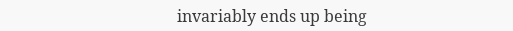invariably ends up being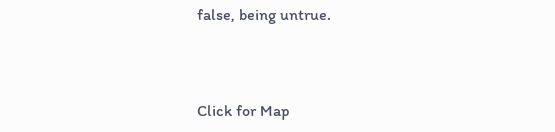false, being untrue.




Click for Map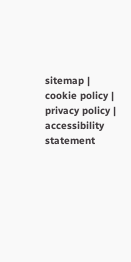sitemap | cookie policy | privacy policy | accessibility statement